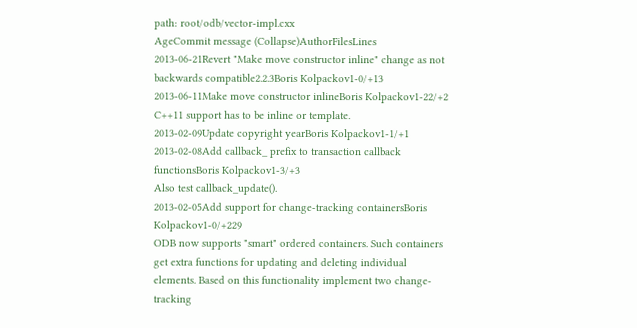path: root/odb/vector-impl.cxx
AgeCommit message (Collapse)AuthorFilesLines
2013-06-21Revert "Make move constructor inline" change as not backwards compatible2.2.3Boris Kolpackov1-0/+13
2013-06-11Make move constructor inlineBoris Kolpackov1-22/+2
C++11 support has to be inline or template.
2013-02-09Update copyright yearBoris Kolpackov1-1/+1
2013-02-08Add callback_ prefix to transaction callback functionsBoris Kolpackov1-3/+3
Also test callback_update().
2013-02-05Add support for change-tracking containersBoris Kolpackov1-0/+229
ODB now supports "smart" ordered containers. Such containers get extra functions for updating and deleting individual elements. Based on this functionality implement two change-tracking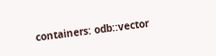containers: odb::vector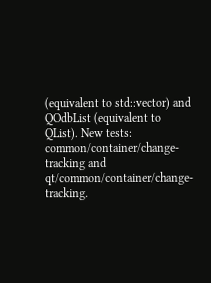(equivalent to std::vector) and QOdbList (equivalent to QList). New tests: common/container/change-tracking and qt/common/container/change- tracking.